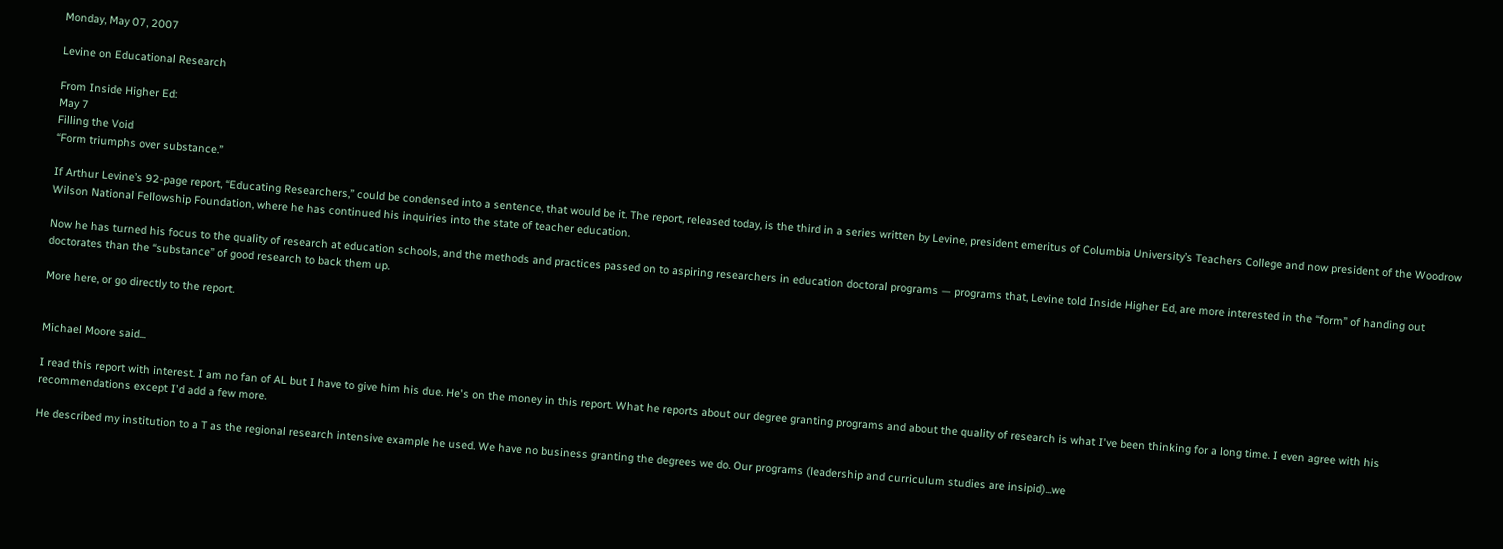Monday, May 07, 2007

Levine on Educational Research

From Inside Higher Ed:
May 7
Filling the Void
“Form triumphs over substance.”

If Arthur Levine’s 92-page report, “Educating Researchers,” could be condensed into a sentence, that would be it. The report, released today, is the third in a series written by Levine, president emeritus of Columbia University’s Teachers College and now president of the Woodrow Wilson National Fellowship Foundation, where he has continued his inquiries into the state of teacher education.

Now he has turned his focus to the quality of research at education schools, and the methods and practices passed on to aspiring researchers in education doctoral programs — programs that, Levine told Inside Higher Ed, are more interested in the “form” of handing out doctorates than the “substance” of good research to back them up.

More here, or go directly to the report.


Michael Moore said...

I read this report with interest. I am no fan of AL but I have to give him his due. He's on the money in this report. What he reports about our degree granting programs and about the quality of research is what I've been thinking for a long time. I even agree with his recommendations except I'd add a few more.

He described my institution to a T as the regional research intensive example he used. We have no business granting the degrees we do. Our programs (leadership and curriculum studies are insipid)...we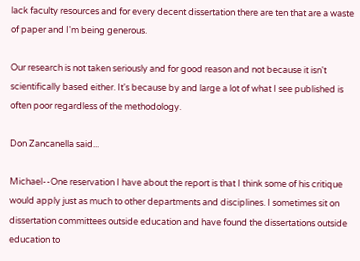lack faculty resources and for every decent dissertation there are ten that are a waste of paper and I'm being generous.

Our research is not taken seriously and for good reason and not because it isn't scientifically based either. It's because by and large a lot of what I see published is often poor regardless of the methodology.

Don Zancanella said...

Michael--One reservation I have about the report is that I think some of his critique would apply just as much to other departments and disciplines. I sometimes sit on dissertation committees outside education and have found the dissertations outside education to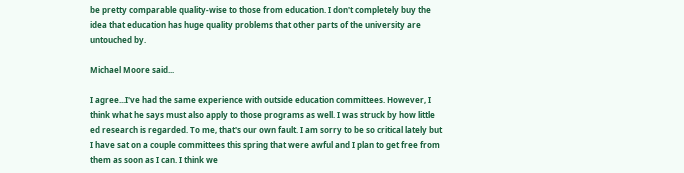be pretty comparable quality-wise to those from education. I don't completely buy the idea that education has huge quality problems that other parts of the university are untouched by.

Michael Moore said...

I agree...I've had the same experience with outside education committees. However, I think what he says must also apply to those programs as well. I was struck by how little ed research is regarded. To me, that's our own fault. I am sorry to be so critical lately but I have sat on a couple committees this spring that were awful and I plan to get free from them as soon as I can. I think we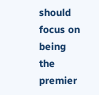should focus on being the premier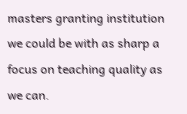masters granting institution we could be with as sharp a focus on teaching quality as we can.